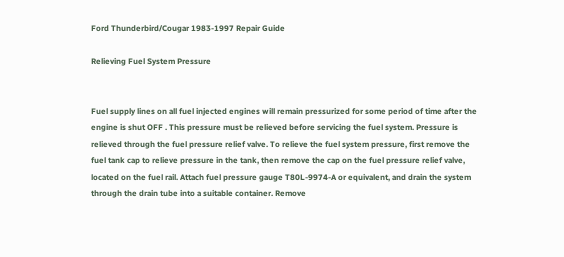Ford Thunderbird/Cougar 1983-1997 Repair Guide

Relieving Fuel System Pressure


Fuel supply lines on all fuel injected engines will remain pressurized for some period of time after the engine is shut OFF . This pressure must be relieved before servicing the fuel system. Pressure is relieved through the fuel pressure relief valve. To relieve the fuel system pressure, first remove the fuel tank cap to relieve pressure in the tank, then remove the cap on the fuel pressure relief valve, located on the fuel rail. Attach fuel pressure gauge T80L-9974-A or equivalent, and drain the system through the drain tube into a suitable container. Remove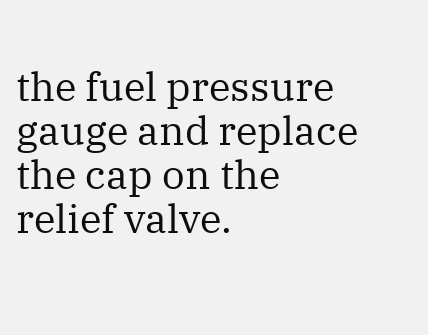the fuel pressure gauge and replace the cap on the relief valve.